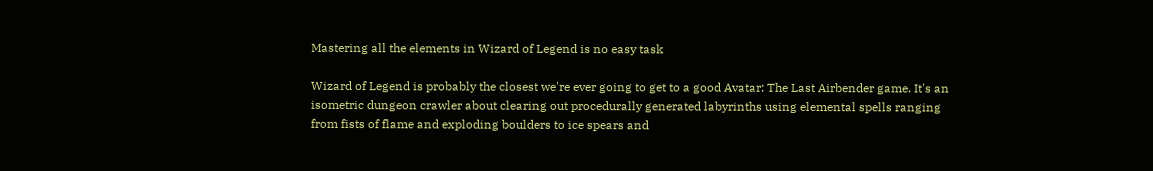Mastering all the elements in Wizard of Legend is no easy task

Wizard of Legend is probably the closest we're ever going to get to a good Avatar: The Last Airbender game. It's an isometric dungeon crawler about clearing out procedurally generated labyrinths using elemental spells ranging from fists of flame and exploding boulders to ice spears and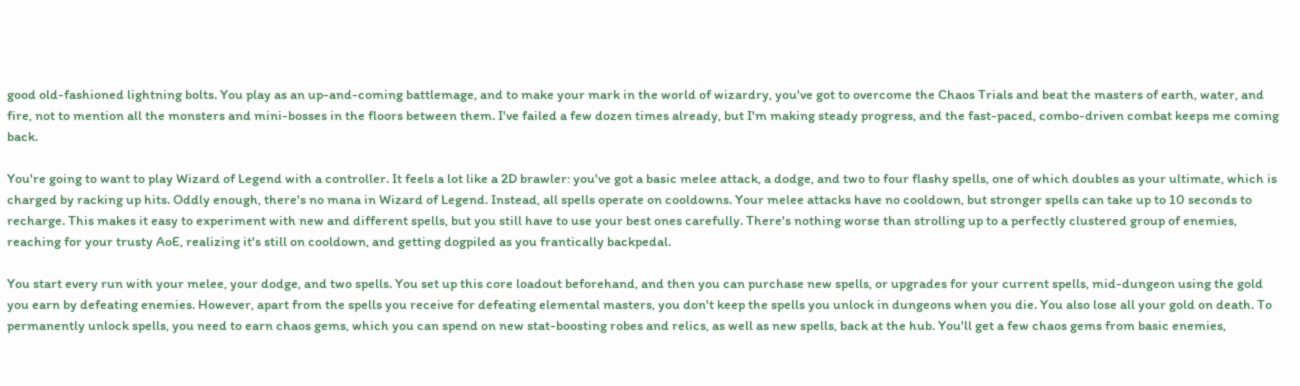good old-fashioned lightning bolts. You play as an up-and-coming battlemage, and to make your mark in the world of wizardry, you've got to overcome the Chaos Trials and beat the masters of earth, water, and fire, not to mention all the monsters and mini-bosses in the floors between them. I've failed a few dozen times already, but I'm making steady progress, and the fast-paced, combo-driven combat keeps me coming back.

You're going to want to play Wizard of Legend with a controller. It feels a lot like a 2D brawler: you've got a basic melee attack, a dodge, and two to four flashy spells, one of which doubles as your ultimate, which is charged by racking up hits. Oddly enough, there's no mana in Wizard of Legend. Instead, all spells operate on cooldowns. Your melee attacks have no cooldown, but stronger spells can take up to 10 seconds to recharge. This makes it easy to experiment with new and different spells, but you still have to use your best ones carefully. There's nothing worse than strolling up to a perfectly clustered group of enemies, reaching for your trusty AoE, realizing it's still on cooldown, and getting dogpiled as you frantically backpedal.

You start every run with your melee, your dodge, and two spells. You set up this core loadout beforehand, and then you can purchase new spells, or upgrades for your current spells, mid-dungeon using the gold you earn by defeating enemies. However, apart from the spells you receive for defeating elemental masters, you don't keep the spells you unlock in dungeons when you die. You also lose all your gold on death. To permanently unlock spells, you need to earn chaos gems, which you can spend on new stat-boosting robes and relics, as well as new spells, back at the hub. You'll get a few chaos gems from basic enemies,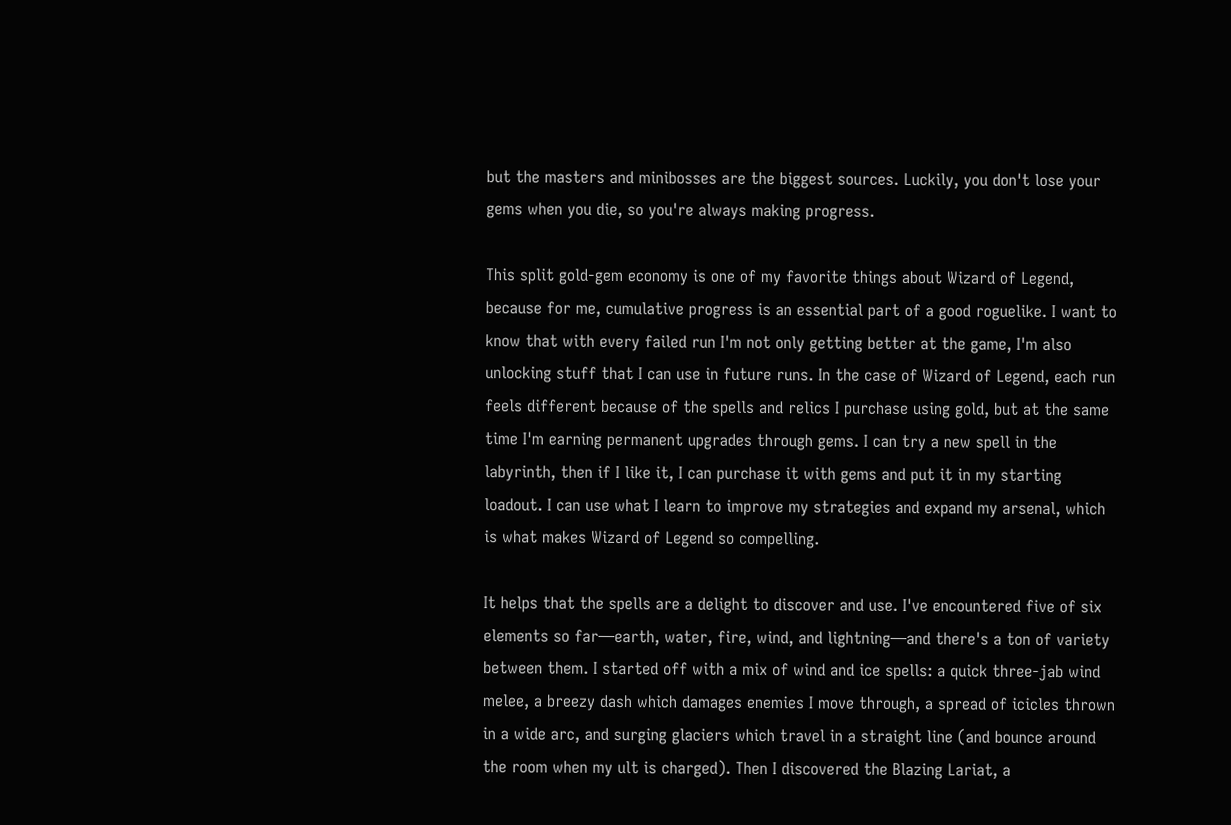but the masters and minibosses are the biggest sources. Luckily, you don't lose your gems when you die, so you're always making progress.

This split gold-gem economy is one of my favorite things about Wizard of Legend, because for me, cumulative progress is an essential part of a good roguelike. I want to know that with every failed run I'm not only getting better at the game, I'm also unlocking stuff that I can use in future runs. In the case of Wizard of Legend, each run feels different because of the spells and relics I purchase using gold, but at the same time I'm earning permanent upgrades through gems. I can try a new spell in the labyrinth, then if I like it, I can purchase it with gems and put it in my starting loadout. I can use what I learn to improve my strategies and expand my arsenal, which is what makes Wizard of Legend so compelling.

It helps that the spells are a delight to discover and use. I've encountered five of six elements so far—earth, water, fire, wind, and lightning—and there's a ton of variety between them. I started off with a mix of wind and ice spells: a quick three-jab wind melee, a breezy dash which damages enemies I move through, a spread of icicles thrown in a wide arc, and surging glaciers which travel in a straight line (and bounce around the room when my ult is charged). Then I discovered the Blazing Lariat, a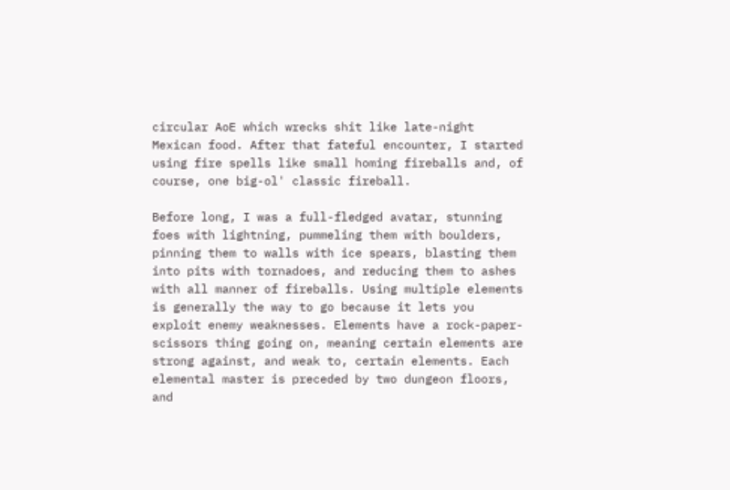circular AoE which wrecks shit like late-night Mexican food. After that fateful encounter, I started using fire spells like small homing fireballs and, of course, one big-ol' classic fireball.

Before long, I was a full-fledged avatar, stunning foes with lightning, pummeling them with boulders, pinning them to walls with ice spears, blasting them into pits with tornadoes, and reducing them to ashes with all manner of fireballs. Using multiple elements is generally the way to go because it lets you exploit enemy weaknesses. Elements have a rock-paper-scissors thing going on, meaning certain elements are strong against, and weak to, certain elements. Each elemental master is preceded by two dungeon floors, and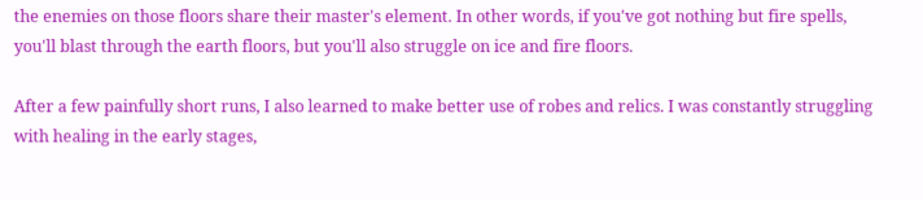the enemies on those floors share their master's element. In other words, if you've got nothing but fire spells, you'll blast through the earth floors, but you'll also struggle on ice and fire floors.

After a few painfully short runs, I also learned to make better use of robes and relics. I was constantly struggling with healing in the early stages,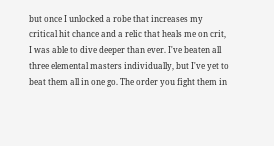but once I unlocked a robe that increases my critical hit chance and a relic that heals me on crit, I was able to dive deeper than ever. I've beaten all three elemental masters individually, but I've yet to beat them all in one go. The order you fight them in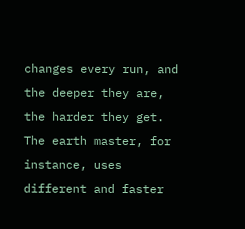changes every run, and the deeper they are, the harder they get. The earth master, for instance, uses different and faster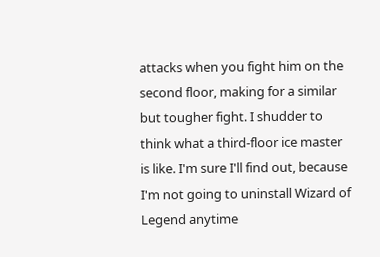attacks when you fight him on the second floor, making for a similar but tougher fight. I shudder to think what a third-floor ice master is like. I'm sure I'll find out, because I'm not going to uninstall Wizard of Legend anytime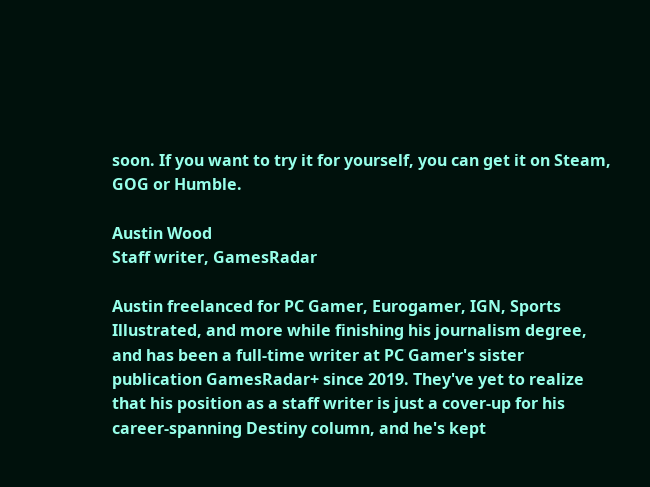soon. If you want to try it for yourself, you can get it on Steam, GOG or Humble.

Austin Wood
Staff writer, GamesRadar

Austin freelanced for PC Gamer, Eurogamer, IGN, Sports Illustrated, and more while finishing his journalism degree, and has been a full-time writer at PC Gamer's sister publication GamesRadar+ since 2019. They've yet to realize that his position as a staff writer is just a cover-up for his career-spanning Destiny column, and he's kept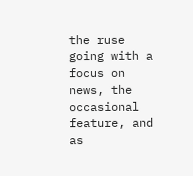the ruse going with a focus on news, the occasional feature, and as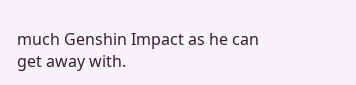much Genshin Impact as he can get away with.